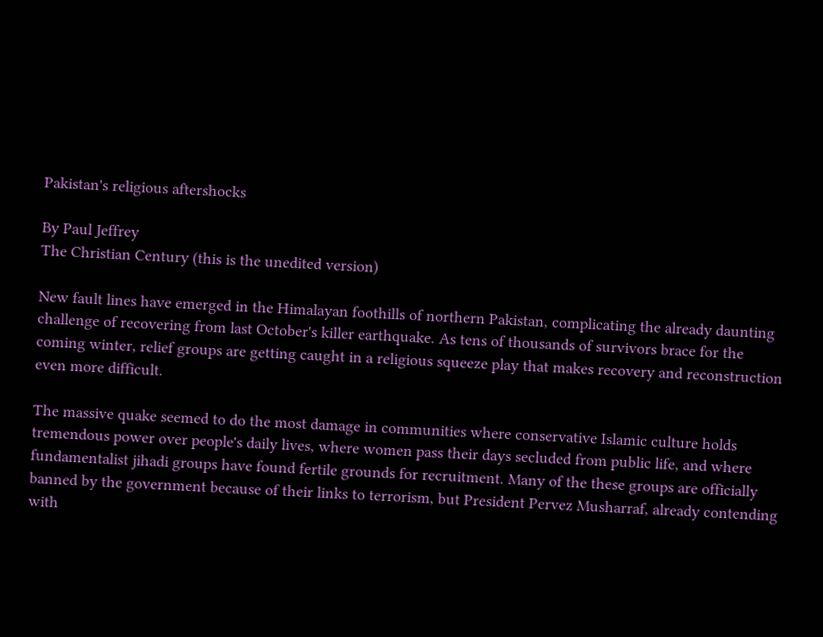Pakistan's religious aftershocks

By Paul Jeffrey
The Christian Century (this is the unedited version)

New fault lines have emerged in the Himalayan foothills of northern Pakistan, complicating the already daunting challenge of recovering from last October's killer earthquake. As tens of thousands of survivors brace for the coming winter, relief groups are getting caught in a religious squeeze play that makes recovery and reconstruction even more difficult.

The massive quake seemed to do the most damage in communities where conservative Islamic culture holds tremendous power over people's daily lives, where women pass their days secluded from public life, and where fundamentalist jihadi groups have found fertile grounds for recruitment. Many of the these groups are officially banned by the government because of their links to terrorism, but President Pervez Musharraf, already contending with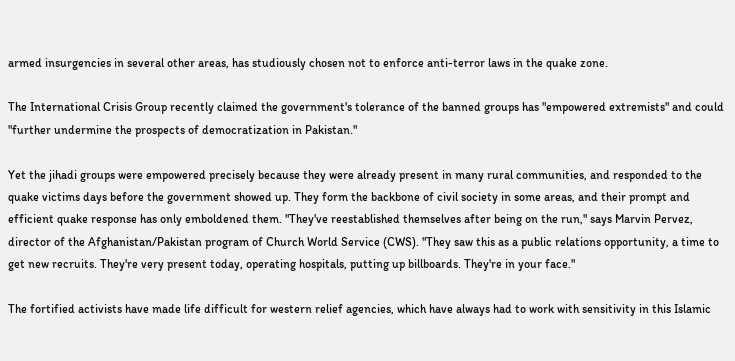armed insurgencies in several other areas, has studiously chosen not to enforce anti-terror laws in the quake zone.

The International Crisis Group recently claimed the government's tolerance of the banned groups has "empowered extremists" and could "further undermine the prospects of democratization in Pakistan."

Yet the jihadi groups were empowered precisely because they were already present in many rural communities, and responded to the quake victims days before the government showed up. They form the backbone of civil society in some areas, and their prompt and efficient quake response has only emboldened them. "They've reestablished themselves after being on the run," says Marvin Pervez, director of the Afghanistan/Pakistan program of Church World Service (CWS). "They saw this as a public relations opportunity, a time to get new recruits. They're very present today, operating hospitals, putting up billboards. They're in your face."

The fortified activists have made life difficult for western relief agencies, which have always had to work with sensitivity in this Islamic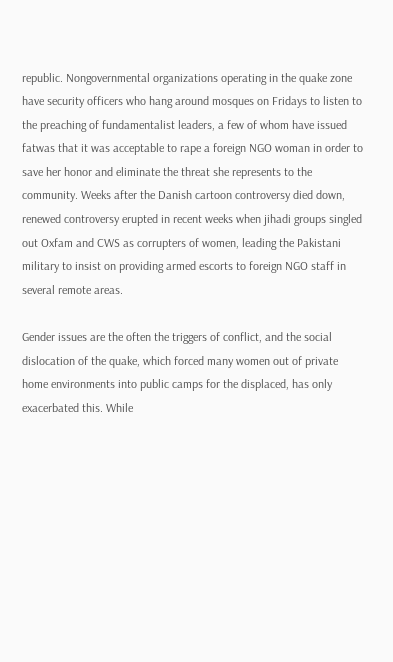republic. Nongovernmental organizations operating in the quake zone have security officers who hang around mosques on Fridays to listen to the preaching of fundamentalist leaders, a few of whom have issued fatwas that it was acceptable to rape a foreign NGO woman in order to save her honor and eliminate the threat she represents to the community. Weeks after the Danish cartoon controversy died down, renewed controversy erupted in recent weeks when jihadi groups singled out Oxfam and CWS as corrupters of women, leading the Pakistani military to insist on providing armed escorts to foreign NGO staff in several remote areas.

Gender issues are the often the triggers of conflict, and the social dislocation of the quake, which forced many women out of private home environments into public camps for the displaced, has only exacerbated this. While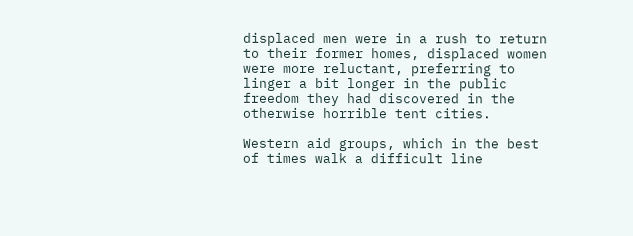displaced men were in a rush to return to their former homes, displaced women were more reluctant, preferring to linger a bit longer in the public freedom they had discovered in the otherwise horrible tent cities.

Western aid groups, which in the best of times walk a difficult line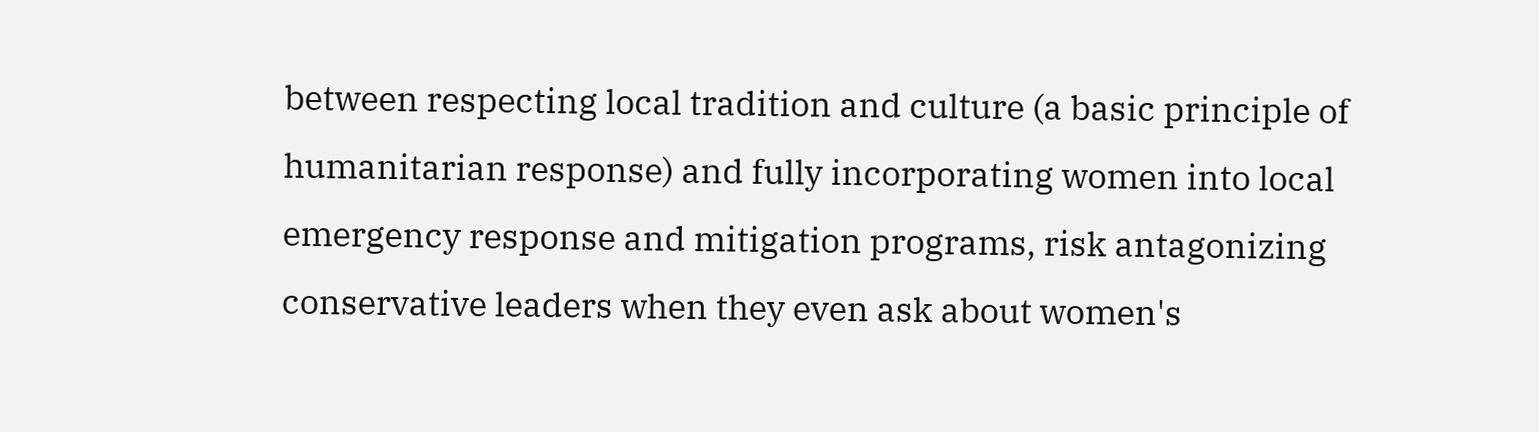between respecting local tradition and culture (a basic principle of humanitarian response) and fully incorporating women into local emergency response and mitigation programs, risk antagonizing conservative leaders when they even ask about women's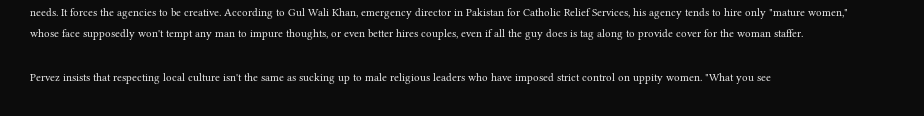needs. It forces the agencies to be creative. According to Gul Wali Khan, emergency director in Pakistan for Catholic Relief Services, his agency tends to hire only "mature women," whose face supposedly won't tempt any man to impure thoughts, or even better hires couples, even if all the guy does is tag along to provide cover for the woman staffer.

Pervez insists that respecting local culture isn't the same as sucking up to male religious leaders who have imposed strict control on uppity women. "What you see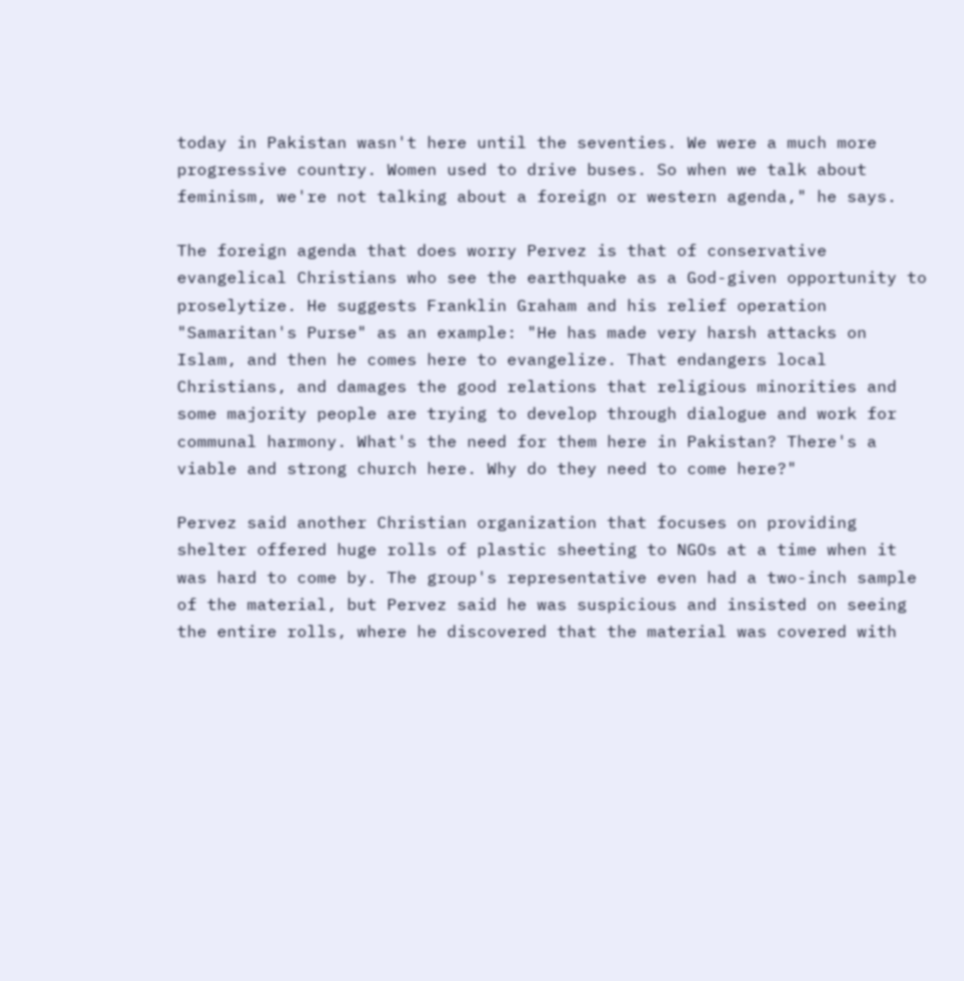today in Pakistan wasn't here until the seventies. We were a much more progressive country. Women used to drive buses. So when we talk about feminism, we're not talking about a foreign or western agenda," he says.

The foreign agenda that does worry Pervez is that of conservative evangelical Christians who see the earthquake as a God-given opportunity to proselytize. He suggests Franklin Graham and his relief operation "Samaritan's Purse" as an example: "He has made very harsh attacks on Islam, and then he comes here to evangelize. That endangers local Christians, and damages the good relations that religious minorities and some majority people are trying to develop through dialogue and work for communal harmony. What's the need for them here in Pakistan? There's a viable and strong church here. Why do they need to come here?"

Pervez said another Christian organization that focuses on providing shelter offered huge rolls of plastic sheeting to NGOs at a time when it was hard to come by. The group's representative even had a two-inch sample of the material, but Pervez said he was suspicious and insisted on seeing the entire rolls, where he discovered that the material was covered with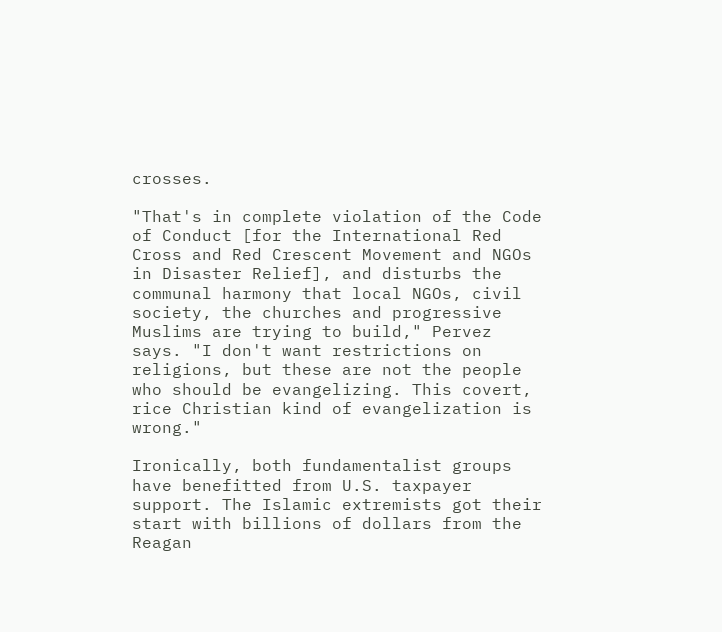crosses.

"That's in complete violation of the Code of Conduct [for the International Red Cross and Red Crescent Movement and NGOs in Disaster Relief], and disturbs the communal harmony that local NGOs, civil society, the churches and progressive Muslims are trying to build," Pervez says. "I don't want restrictions on religions, but these are not the people who should be evangelizing. This covert, rice Christian kind of evangelization is wrong."

Ironically, both fundamentalist groups have benefitted from U.S. taxpayer support. The Islamic extremists got their start with billions of dollars from the Reagan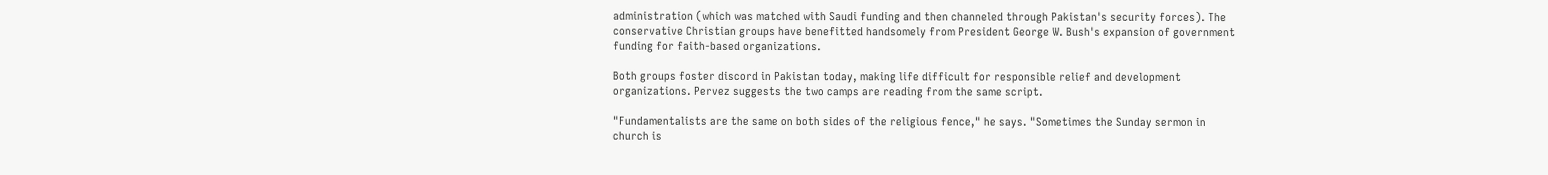administration (which was matched with Saudi funding and then channeled through Pakistan's security forces). The conservative Christian groups have benefitted handsomely from President George W. Bush's expansion of government funding for faith-based organizations.

Both groups foster discord in Pakistan today, making life difficult for responsible relief and development organizations. Pervez suggests the two camps are reading from the same script.

"Fundamentalists are the same on both sides of the religious fence," he says. "Sometimes the Sunday sermon in church is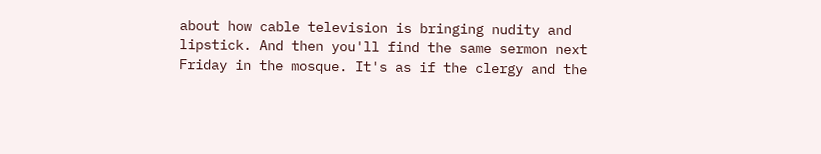about how cable television is bringing nudity and lipstick. And then you'll find the same sermon next Friday in the mosque. It's as if the clergy and the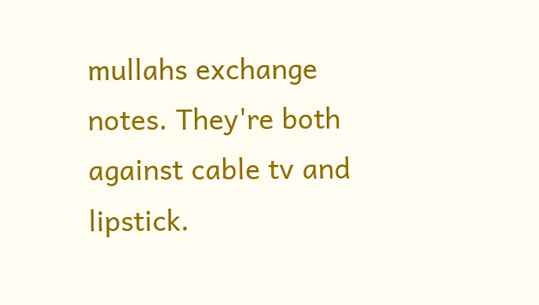mullahs exchange notes. They're both against cable tv and lipstick.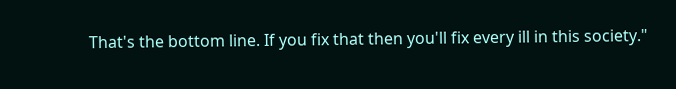That's the bottom line. If you fix that then you'll fix every ill in this society."